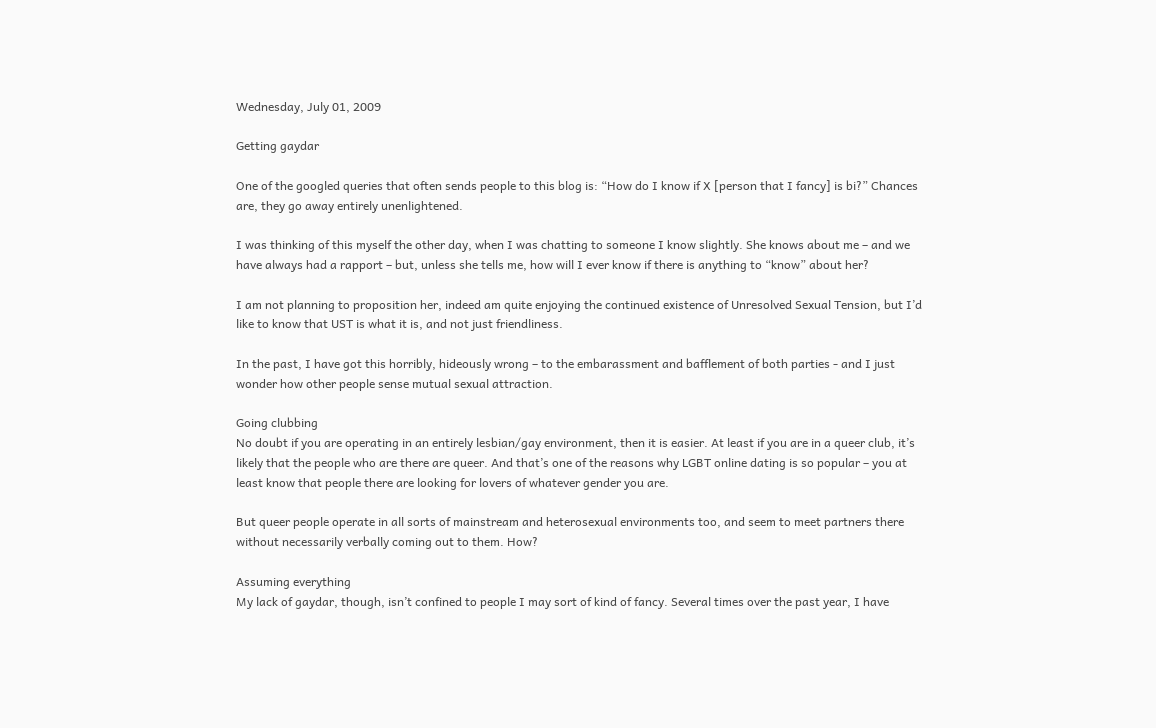Wednesday, July 01, 2009

Getting gaydar

One of the googled queries that often sends people to this blog is: “How do I know if X [person that I fancy] is bi?” Chances are, they go away entirely unenlightened.

I was thinking of this myself the other day, when I was chatting to someone I know slightly. She knows about me – and we have always had a rapport – but, unless she tells me, how will I ever know if there is anything to “know” about her?

I am not planning to proposition her, indeed am quite enjoying the continued existence of Unresolved Sexual Tension, but I’d like to know that UST is what it is, and not just friendliness.

In the past, I have got this horribly, hideously wrong – to the embarassment and bafflement of both parties - and I just wonder how other people sense mutual sexual attraction.

Going clubbing
No doubt if you are operating in an entirely lesbian/gay environment, then it is easier. At least if you are in a queer club, it’s likely that the people who are there are queer. And that’s one of the reasons why LGBT online dating is so popular – you at least know that people there are looking for lovers of whatever gender you are.

But queer people operate in all sorts of mainstream and heterosexual environments too, and seem to meet partners there without necessarily verbally coming out to them. How?

Assuming everything
My lack of gaydar, though, isn’t confined to people I may sort of kind of fancy. Several times over the past year, I have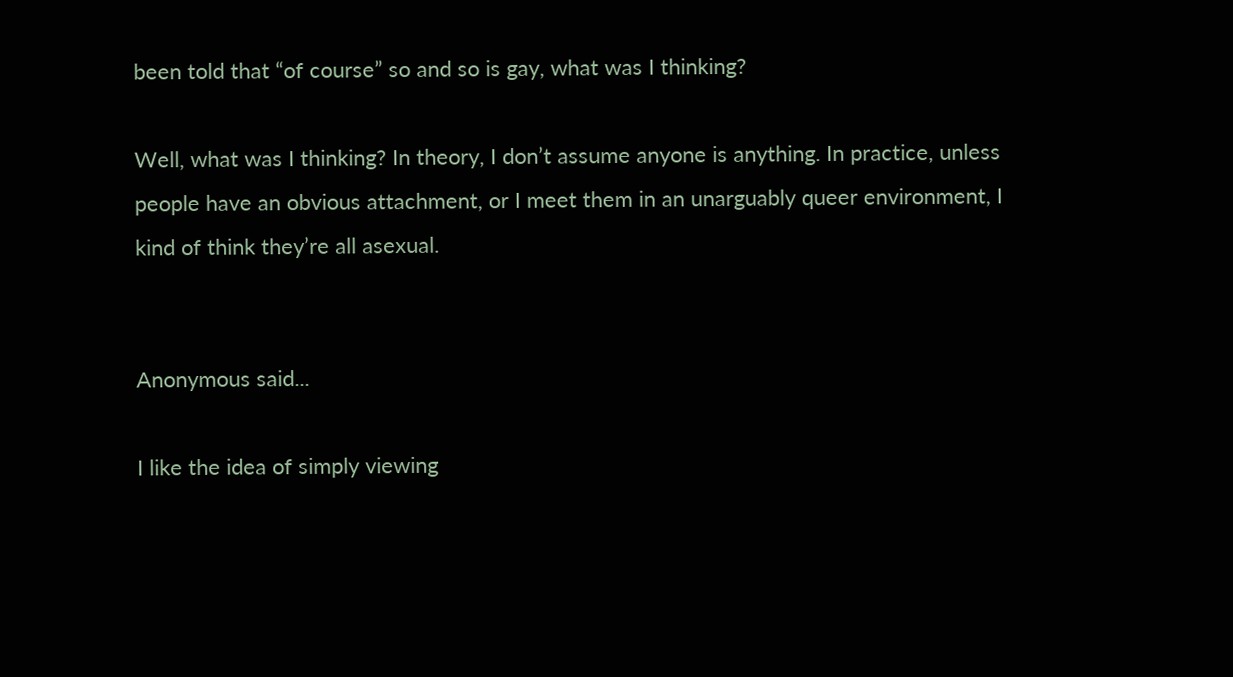been told that “of course” so and so is gay, what was I thinking?

Well, what was I thinking? In theory, I don’t assume anyone is anything. In practice, unless people have an obvious attachment, or I meet them in an unarguably queer environment, I kind of think they’re all asexual.


Anonymous said...

I like the idea of simply viewing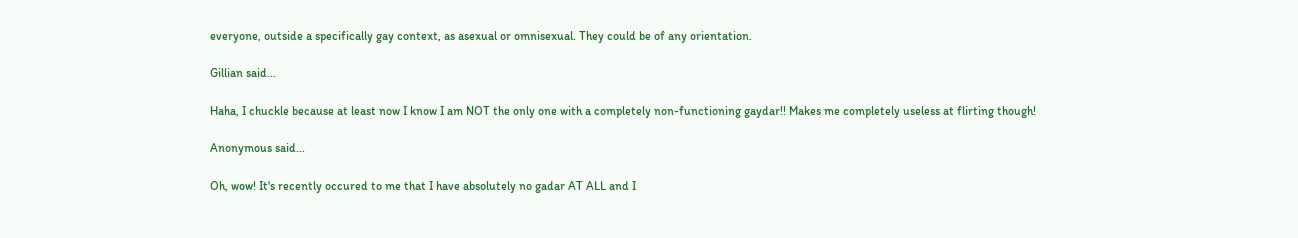everyone, outside a specifically gay context, as asexual or omnisexual. They could be of any orientation.

Gillian said...

Haha, I chuckle because at least now I know I am NOT the only one with a completely non-functioning gaydar!! Makes me completely useless at flirting though!

Anonymous said...

Oh, wow! It's recently occured to me that I have absolutely no gadar AT ALL and I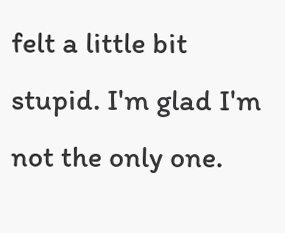felt a little bit stupid. I'm glad I'm not the only one.